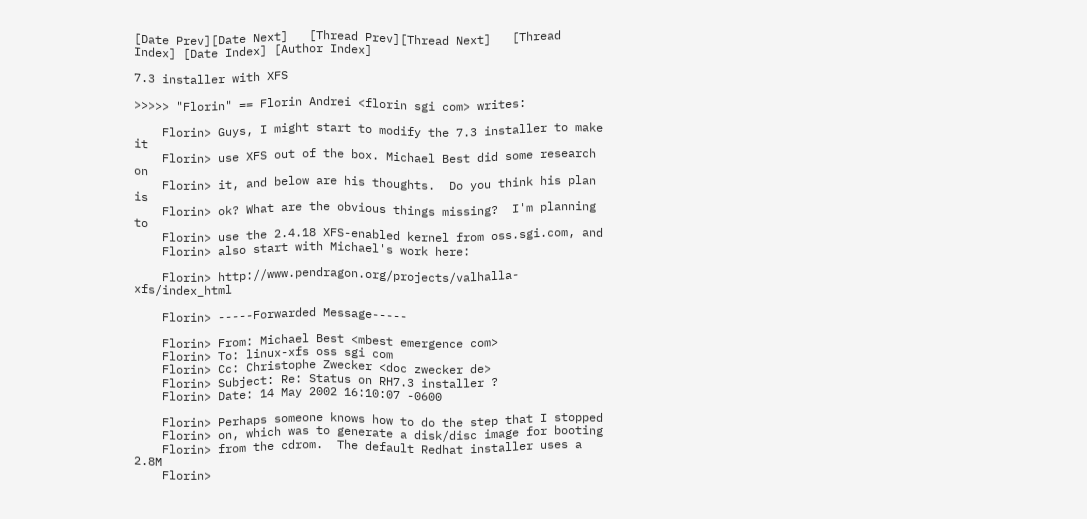[Date Prev][Date Next]   [Thread Prev][Thread Next]   [Thread Index] [Date Index] [Author Index]

7.3 installer with XFS

>>>>> "Florin" == Florin Andrei <florin sgi com> writes:

    Florin> Guys, I might start to modify the 7.3 installer to make it
    Florin> use XFS out of the box. Michael Best did some research on
    Florin> it, and below are his thoughts.  Do you think his plan is
    Florin> ok? What are the obvious things missing?  I'm planning to
    Florin> use the 2.4.18 XFS-enabled kernel from oss.sgi.com, and
    Florin> also start with Michael's work here:

    Florin> http://www.pendragon.org/projects/valhalla-xfs/index_html

    Florin> -----Forwarded Message-----

    Florin> From: Michael Best <mbest emergence com>
    Florin> To: linux-xfs oss sgi com
    Florin> Cc: Christophe Zwecker <doc zwecker de>
    Florin> Subject: Re: Status on RH7.3 installer ?
    Florin> Date: 14 May 2002 16:10:07 -0600

    Florin> Perhaps someone knows how to do the step that I stopped
    Florin> on, which was to generate a disk/disc image for booting
    Florin> from the cdrom.  The default Redhat installer uses a 2.8M
    Florin>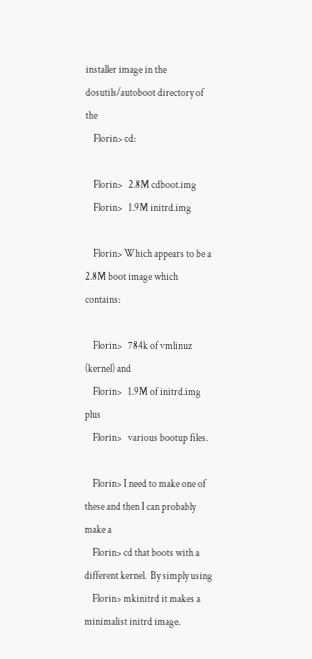installer image in the dosutils/autoboot directory of the
    Florin> cd:

    Florin>   2.8M cdboot.img
    Florin>   1.9M initrd.img

    Florin> Which appears to be a 2.8M boot image which contains:

    Florin>   784k of vmlinuz (kernel) and
    Florin>   1.9M of initrd.img plus
    Florin>   various bootup files.

    Florin> I need to make one of these and then I can probably make a
    Florin> cd that boots with a different kernel.  By simply using
    Florin> mkinitrd it makes a minimalist initrd image.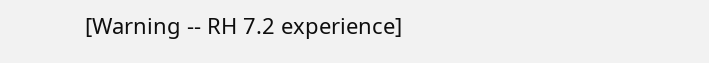[Warning -- RH 7.2 experience]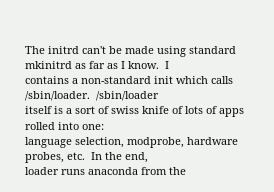The initrd can't be made using standard mkinitrd as far as I know.  I
contains a non-standard init which calls /sbin/loader.  /sbin/loader
itself is a sort of swiss knife of lots of apps rolled into one:
language selection, modprobe, hardware probes, etc.  In the end,
loader runs anaconda from the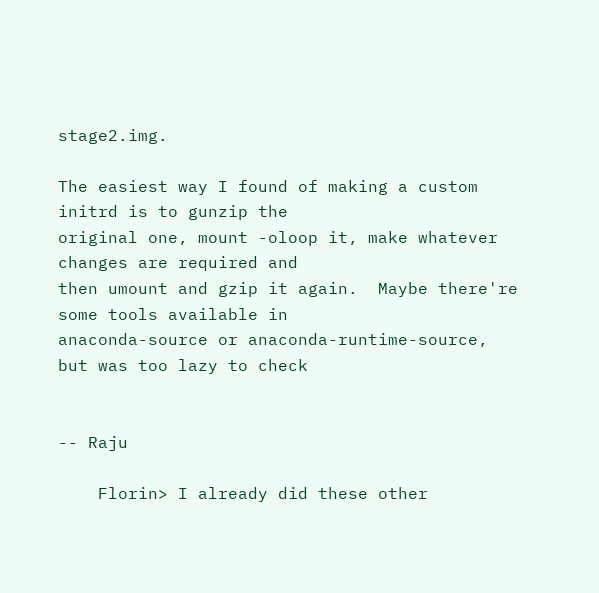stage2.img.

The easiest way I found of making a custom initrd is to gunzip the
original one, mount -oloop it, make whatever changes are required and
then umount and gzip it again.  Maybe there're some tools available in
anaconda-source or anaconda-runtime-source, but was too lazy to check


-- Raju

    Florin> I already did these other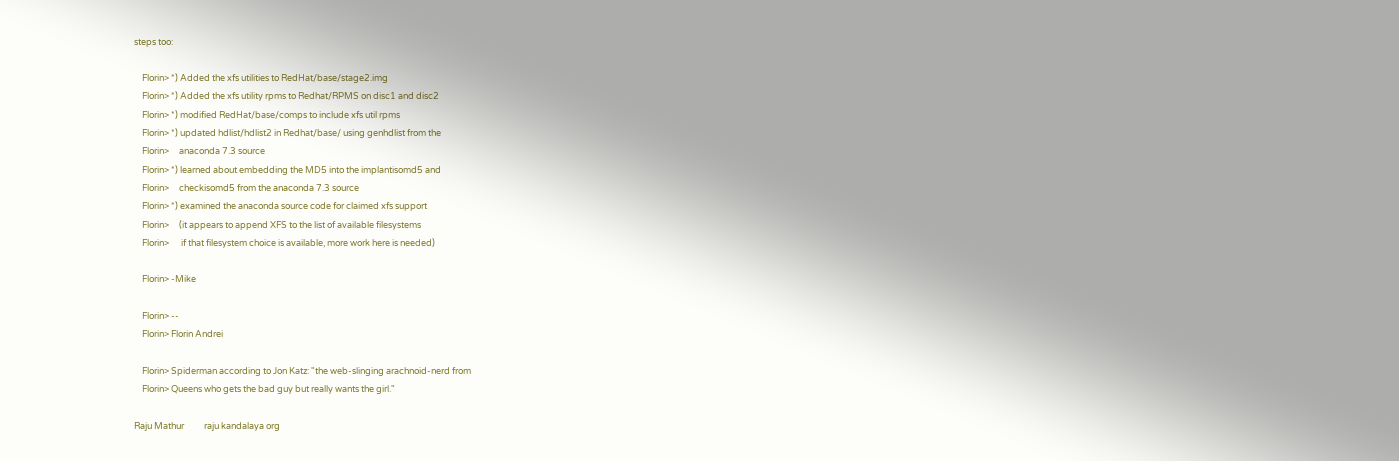steps too:

    Florin> *) Added the xfs utilities to RedHat/base/stage2.img
    Florin> *) Added the xfs utility rpms to Redhat/RPMS on disc1 and disc2
    Florin> *) modified RedHat/base/comps to include xfs util rpms
    Florin> *) updated hdlist/hdlist2 in Redhat/base/ using genhdlist from the
    Florin>     anaconda 7.3 source
    Florin> *) learned about embedding the MD5 into the implantisomd5 and
    Florin>     checkisomd5 from the anaconda 7.3 source
    Florin> *) examined the anaconda source code for claimed xfs support
    Florin>     (it appears to append XFS to the list of available filesystems
    Florin>      if that filesystem choice is available, more work here is needed)

    Florin> -Mike

    Florin> --
    Florin> Florin Andrei

    Florin> Spiderman according to Jon Katz: "the web-slinging arachnoid-nerd from
    Florin> Queens who gets the bad guy but really wants the girl."

Raju Mathur          raju kandalaya org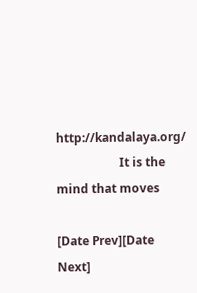http://kandalaya.org/
                     It is the mind that moves

[Date Prev][Date Next]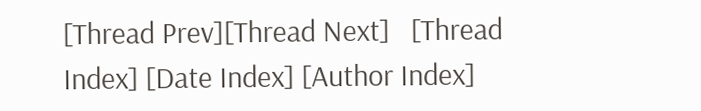[Thread Prev][Thread Next]   [Thread Index] [Date Index] [Author Index]